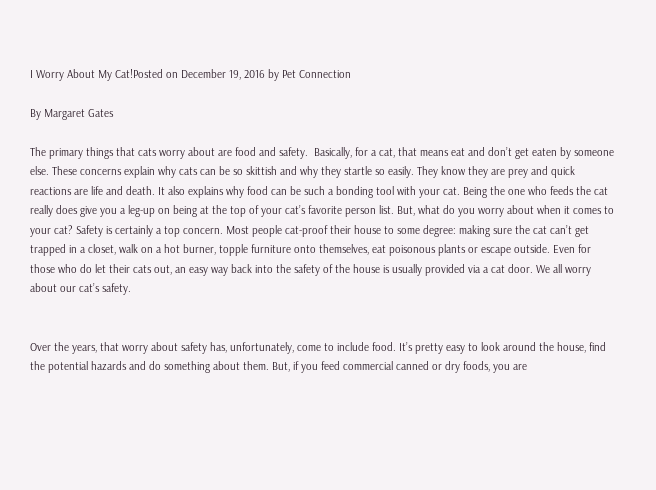I Worry About My Cat!Posted on December 19, 2016 by Pet Connection

By Margaret Gates

The primary things that cats worry about are food and safety.  Basically, for a cat, that means eat and don’t get eaten by someone else. These concerns explain why cats can be so skittish and why they startle so easily. They know they are prey and quick reactions are life and death. It also explains why food can be such a bonding tool with your cat. Being the one who feeds the cat really does give you a leg-up on being at the top of your cat’s favorite person list. But, what do you worry about when it comes to your cat? Safety is certainly a top concern. Most people cat-proof their house to some degree: making sure the cat can’t get trapped in a closet, walk on a hot burner, topple furniture onto themselves, eat poisonous plants or escape outside. Even for those who do let their cats out, an easy way back into the safety of the house is usually provided via a cat door. We all worry about our cat’s safety.


Over the years, that worry about safety has, unfortunately, come to include food. It’s pretty easy to look around the house, find the potential hazards and do something about them. But, if you feed commercial canned or dry foods, you are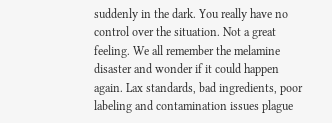suddenly in the dark. You really have no control over the situation. Not a great feeling. We all remember the melamine disaster and wonder if it could happen again. Lax standards, bad ingredients, poor labeling and contamination issues plague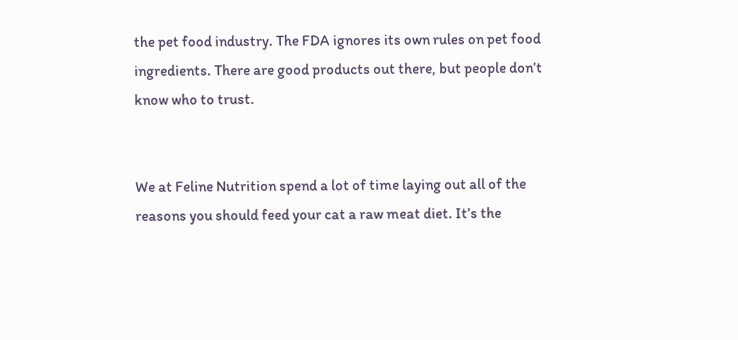the pet food industry. The FDA ignores its own rules on pet food ingredients. There are good products out there, but people don’t know who to trust.


We at Feline Nutrition spend a lot of time laying out all of the reasons you should feed your cat a raw meat diet. It’s the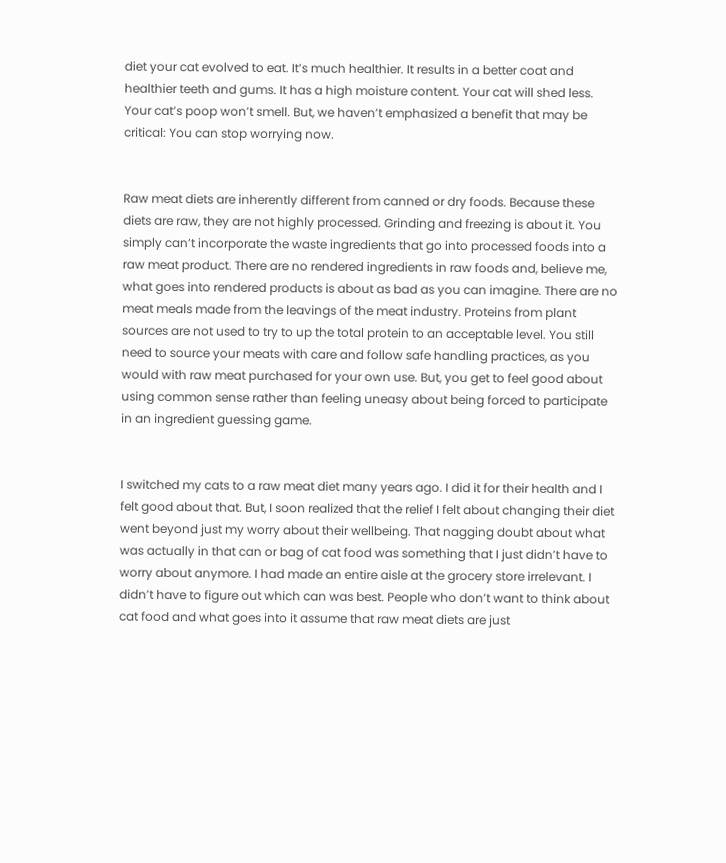diet your cat evolved to eat. It’s much healthier. It results in a better coat and healthier teeth and gums. It has a high moisture content. Your cat will shed less. Your cat’s poop won’t smell. But, we haven’t emphasized a benefit that may be critical: You can stop worrying now.


Raw meat diets are inherently different from canned or dry foods. Because these diets are raw, they are not highly processed. Grinding and freezing is about it. You simply can’t incorporate the waste ingredients that go into processed foods into a raw meat product. There are no rendered ingredients in raw foods and, believe me, what goes into rendered products is about as bad as you can imagine. There are no meat meals made from the leavings of the meat industry. Proteins from plant sources are not used to try to up the total protein to an acceptable level. You still need to source your meats with care and follow safe handling practices, as you would with raw meat purchased for your own use. But, you get to feel good about using common sense rather than feeling uneasy about being forced to participate in an ingredient guessing game.


I switched my cats to a raw meat diet many years ago. I did it for their health and I felt good about that. But, I soon realized that the relief I felt about changing their diet went beyond just my worry about their wellbeing. That nagging doubt about what was actually in that can or bag of cat food was something that I just didn’t have to worry about anymore. I had made an entire aisle at the grocery store irrelevant. I didn’t have to figure out which can was best. People who don’t want to think about cat food and what goes into it assume that raw meat diets are just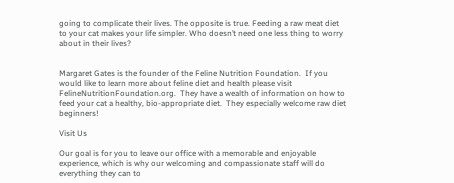going to complicate their lives. The opposite is true. Feeding a raw meat diet to your cat makes your life simpler. Who doesn’t need one less thing to worry about in their lives?


Margaret Gates is the founder of the Feline Nutrition Foundation.  If you would like to learn more about feline diet and health please visit FelineNutritionFoundation.org.  They have a wealth of information on how to feed your cat a healthy, bio-appropriate diet.  They especially welcome raw diet beginners!

Visit Us

Our goal is for you to leave our office with a memorable and enjoyable experience, which is why our welcoming and compassionate staff will do everything they can to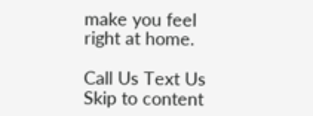make you feel right at home.

Call Us Text Us
Skip to content